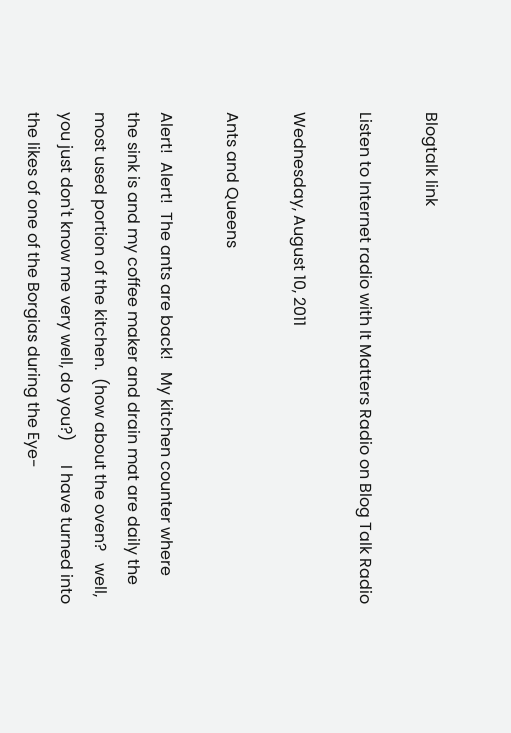Blogtalk link

Listen to Internet radio with It Matters Radio on Blog Talk Radio

Wednesday, August 10, 2011

Ants and Queens

Alert!  Alert!  The ants are back!   My kitchen counter where the sink is and my coffee maker and drain mat are daily the most used portion of the kitchen.  (how about the oven?   well, you just don't know me very well, do you?)      I have turned into the likes of one of the Borgias during the Eye-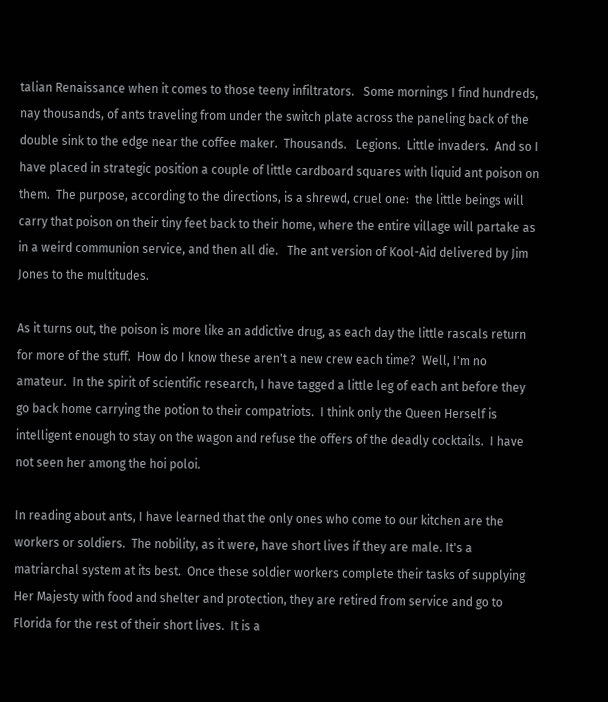talian Renaissance when it comes to those teeny infiltrators.   Some mornings I find hundreds, nay thousands, of ants traveling from under the switch plate across the paneling back of the double sink to the edge near the coffee maker.  Thousands.   Legions.  Little invaders.  And so I have placed in strategic position a couple of little cardboard squares with liquid ant poison on them.  The purpose, according to the directions, is a shrewd, cruel one:  the little beings will carry that poison on their tiny feet back to their home, where the entire village will partake as in a weird communion service, and then all die.   The ant version of Kool-Aid delivered by Jim Jones to the multitudes.

As it turns out, the poison is more like an addictive drug, as each day the little rascals return for more of the stuff.  How do I know these aren't a new crew each time?  Well, I'm no amateur.  In the spirit of scientific research, I have tagged a little leg of each ant before they go back home carrying the potion to their compatriots.  I think only the Queen Herself is intelligent enough to stay on the wagon and refuse the offers of the deadly cocktails.  I have not seen her among the hoi poloi.

In reading about ants, I have learned that the only ones who come to our kitchen are the workers or soldiers.  The nobility, as it were, have short lives if they are male. It's a matriarchal system at its best.  Once these soldier workers complete their tasks of supplying Her Majesty with food and shelter and protection, they are retired from service and go to Florida for the rest of their short lives.  It is a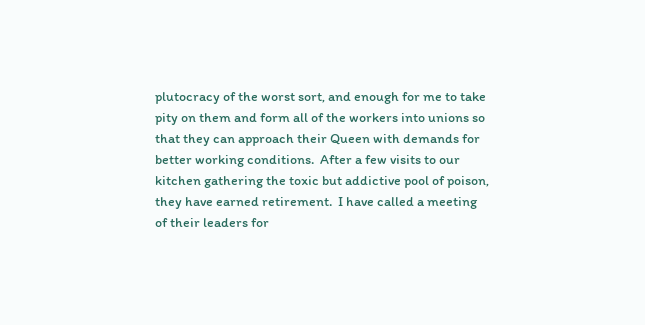plutocracy of the worst sort, and enough for me to take pity on them and form all of the workers into unions so that they can approach their Queen with demands for better working conditions.  After a few visits to our kitchen gathering the toxic but addictive pool of poison, they have earned retirement.  I have called a meeting of their leaders for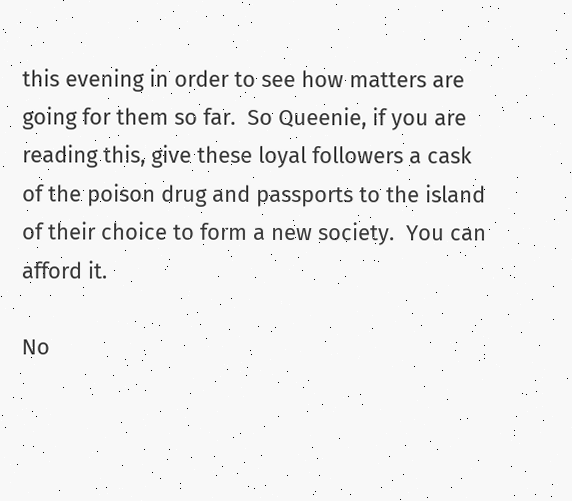this evening in order to see how matters are going for them so far.  So Queenie, if you are reading this, give these loyal followers a cask of the poison drug and passports to the island of their choice to form a new society.  You can afford it.

No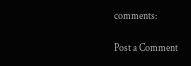comments:

Post a Comment